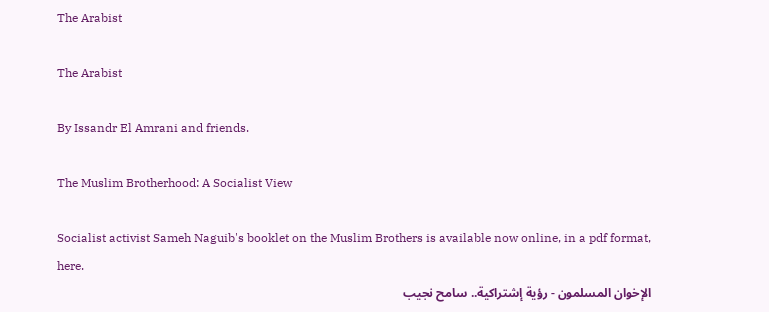The Arabist

The Arabist

By Issandr El Amrani and friends.

The Muslim Brotherhood: A Socialist View

Socialist activist Sameh Naguib's booklet on the Muslim Brothers is available now online, in a pdf format, here.
الإخوان المسلمون - رؤية إشتراكية.. سامح نجيب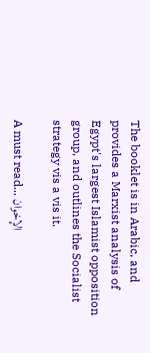The booklet is in Arabic, and provides a Marxist analysis of Egypt's largest Islamist opposition group, and outlines the Socialist strategy vis a vis it.

A must read... الإخوان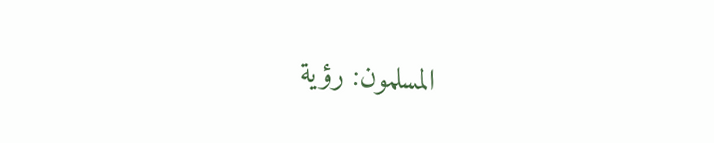المسلمون: رؤية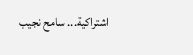اشتراكية... سامح نجيب